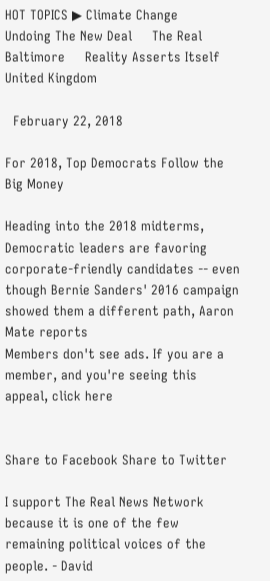HOT TOPICS ▶ Climate Change     Undoing The New Deal     The Real Baltimore     Reality Asserts Itself     United Kingdom

  February 22, 2018

For 2018, Top Democrats Follow the Big Money

Heading into the 2018 midterms, Democratic leaders are favoring corporate-friendly candidates -- even though Bernie Sanders' 2016 campaign showed them a different path, Aaron Mate reports
Members don't see ads. If you are a member, and you're seeing this appeal, click here


Share to Facebook Share to Twitter

I support The Real News Network because it is one of the few remaining political voices of the people. - David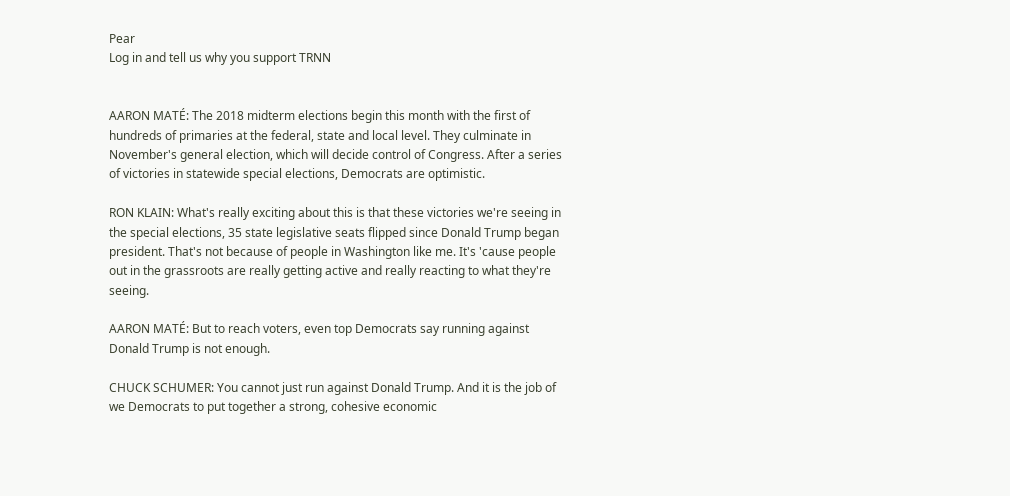Pear
Log in and tell us why you support TRNN


AARON MATÉ: The 2018 midterm elections begin this month with the first of hundreds of primaries at the federal, state and local level. They culminate in November's general election, which will decide control of Congress. After a series of victories in statewide special elections, Democrats are optimistic.

RON KLAIN: What's really exciting about this is that these victories we're seeing in the special elections, 35 state legislative seats flipped since Donald Trump began president. That's not because of people in Washington like me. It's 'cause people out in the grassroots are really getting active and really reacting to what they're seeing.

AARON MATÉ: But to reach voters, even top Democrats say running against Donald Trump is not enough.

CHUCK SCHUMER: You cannot just run against Donald Trump. And it is the job of we Democrats to put together a strong, cohesive economic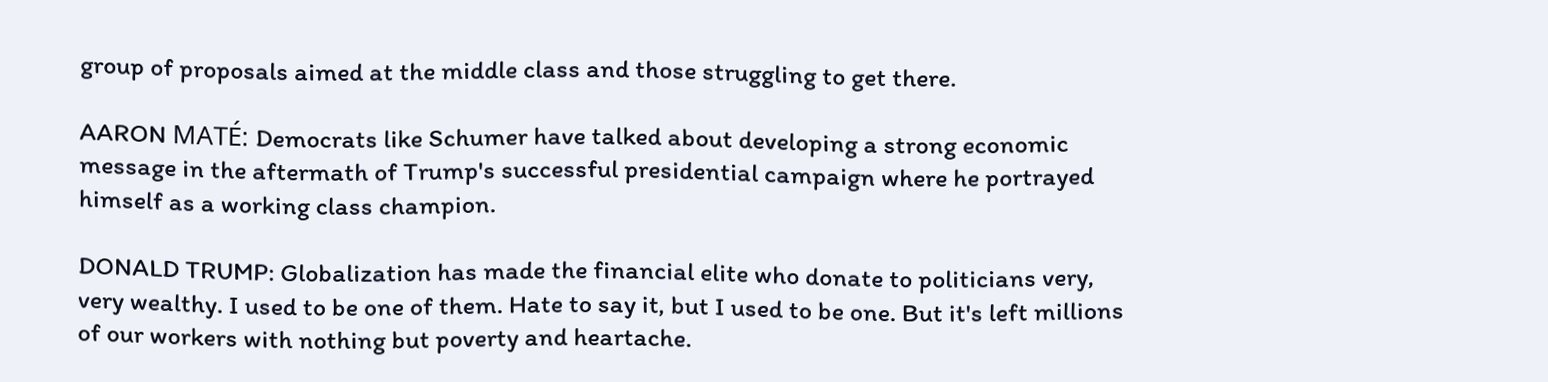group of proposals aimed at the middle class and those struggling to get there.

AARON MATÉ: Democrats like Schumer have talked about developing a strong economic message in the aftermath of Trump's successful presidential campaign where he portrayed himself as a working class champion.

DONALD TRUMP: Globalization has made the financial elite who donate to politicians very, very wealthy. I used to be one of them. Hate to say it, but I used to be one. But it's left millions of our workers with nothing but poverty and heartache.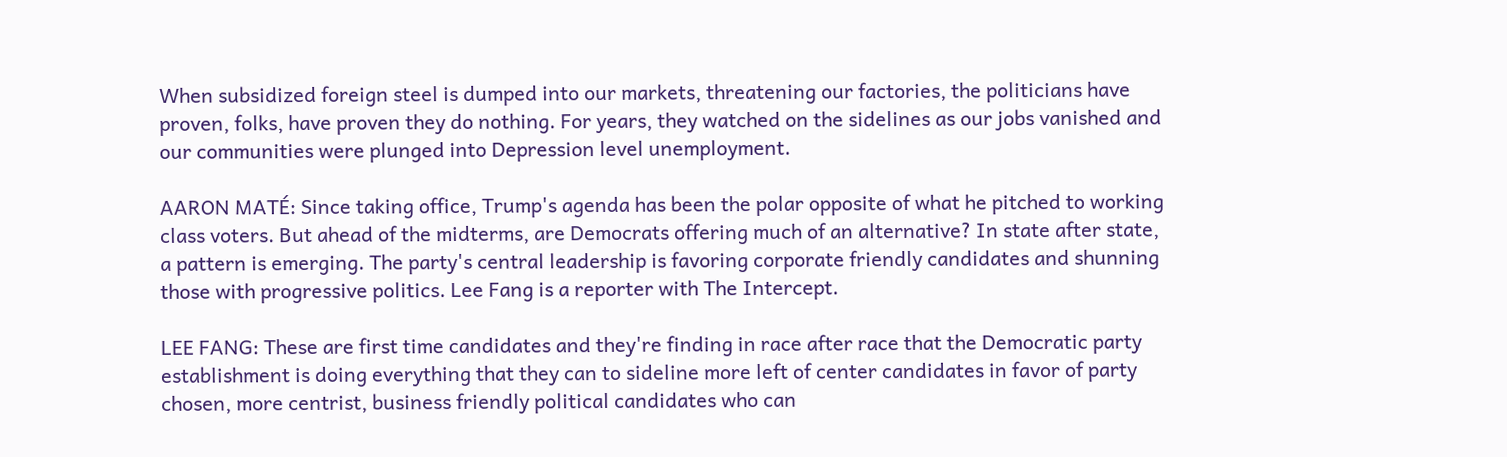When subsidized foreign steel is dumped into our markets, threatening our factories, the politicians have proven, folks, have proven they do nothing. For years, they watched on the sidelines as our jobs vanished and our communities were plunged into Depression level unemployment.

AARON MATÉ: Since taking office, Trump's agenda has been the polar opposite of what he pitched to working class voters. But ahead of the midterms, are Democrats offering much of an alternative? In state after state, a pattern is emerging. The party's central leadership is favoring corporate friendly candidates and shunning those with progressive politics. Lee Fang is a reporter with The Intercept.

LEE FANG: These are first time candidates and they're finding in race after race that the Democratic party establishment is doing everything that they can to sideline more left of center candidates in favor of party chosen, more centrist, business friendly political candidates who can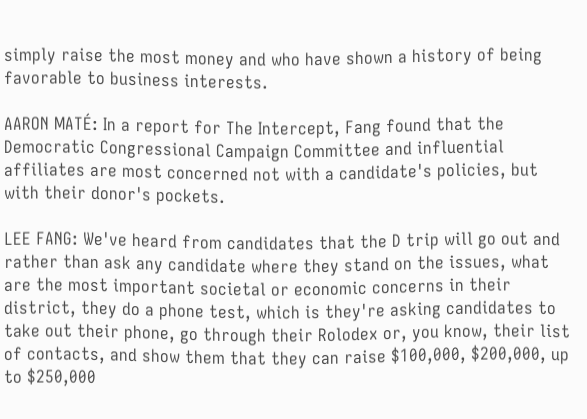simply raise the most money and who have shown a history of being favorable to business interests.

AARON MATÉ: In a report for The Intercept, Fang found that the Democratic Congressional Campaign Committee and influential affiliates are most concerned not with a candidate's policies, but with their donor's pockets.

LEE FANG: We've heard from candidates that the D trip will go out and rather than ask any candidate where they stand on the issues, what are the most important societal or economic concerns in their district, they do a phone test, which is they're asking candidates to take out their phone, go through their Rolodex or, you know, their list of contacts, and show them that they can raise $100,000, $200,000, up to $250,000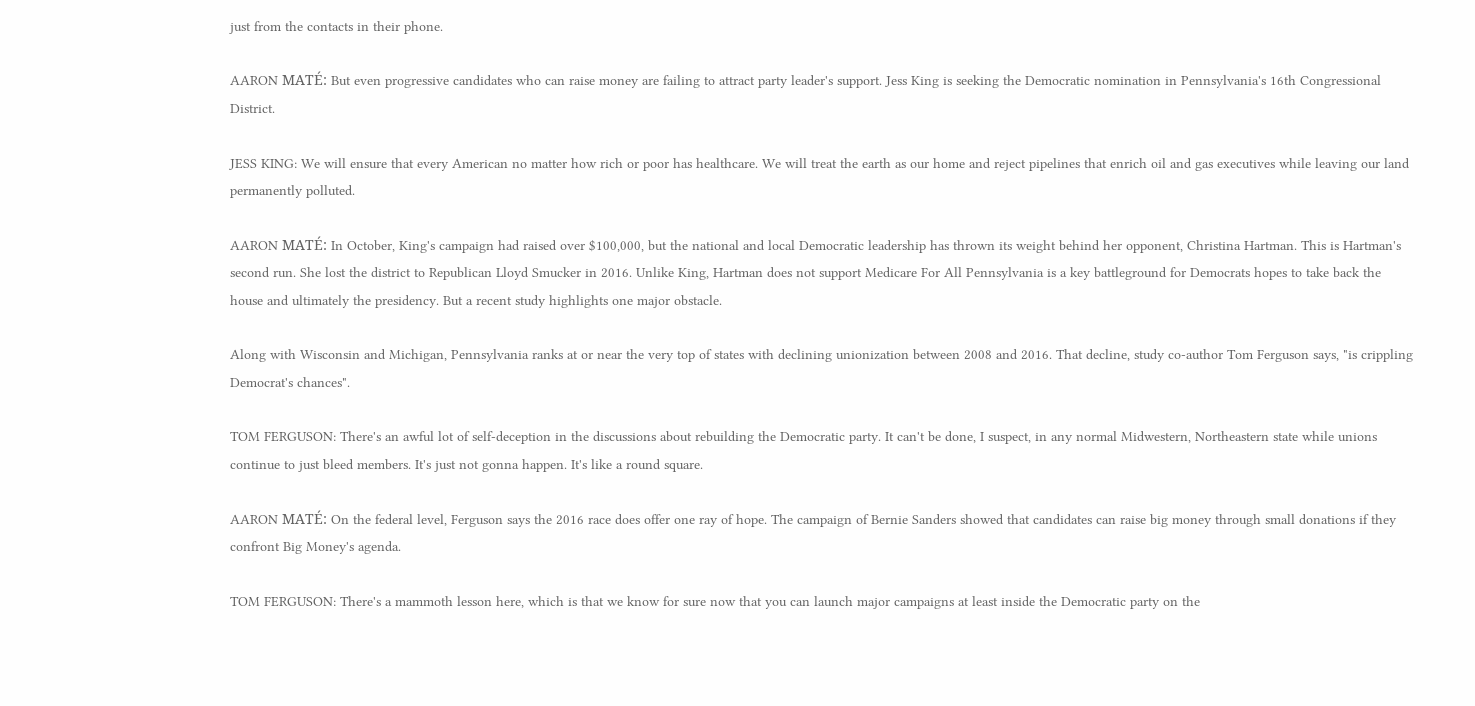just from the contacts in their phone.

AARON MATÉ: But even progressive candidates who can raise money are failing to attract party leader's support. Jess King is seeking the Democratic nomination in Pennsylvania's 16th Congressional District.

JESS KING: We will ensure that every American no matter how rich or poor has healthcare. We will treat the earth as our home and reject pipelines that enrich oil and gas executives while leaving our land permanently polluted.

AARON MATÉ: In October, King's campaign had raised over $100,000, but the national and local Democratic leadership has thrown its weight behind her opponent, Christina Hartman. This is Hartman's second run. She lost the district to Republican Lloyd Smucker in 2016. Unlike King, Hartman does not support Medicare For All Pennsylvania is a key battleground for Democrats hopes to take back the house and ultimately the presidency. But a recent study highlights one major obstacle.

Along with Wisconsin and Michigan, Pennsylvania ranks at or near the very top of states with declining unionization between 2008 and 2016. That decline, study co-author Tom Ferguson says, "is crippling Democrat's chances".

TOM FERGUSON: There's an awful lot of self-deception in the discussions about rebuilding the Democratic party. It can't be done, I suspect, in any normal Midwestern, Northeastern state while unions continue to just bleed members. It's just not gonna happen. It's like a round square.

AARON MATÉ: On the federal level, Ferguson says the 2016 race does offer one ray of hope. The campaign of Bernie Sanders showed that candidates can raise big money through small donations if they confront Big Money's agenda.

TOM FERGUSON: There's a mammoth lesson here, which is that we know for sure now that you can launch major campaigns at least inside the Democratic party on the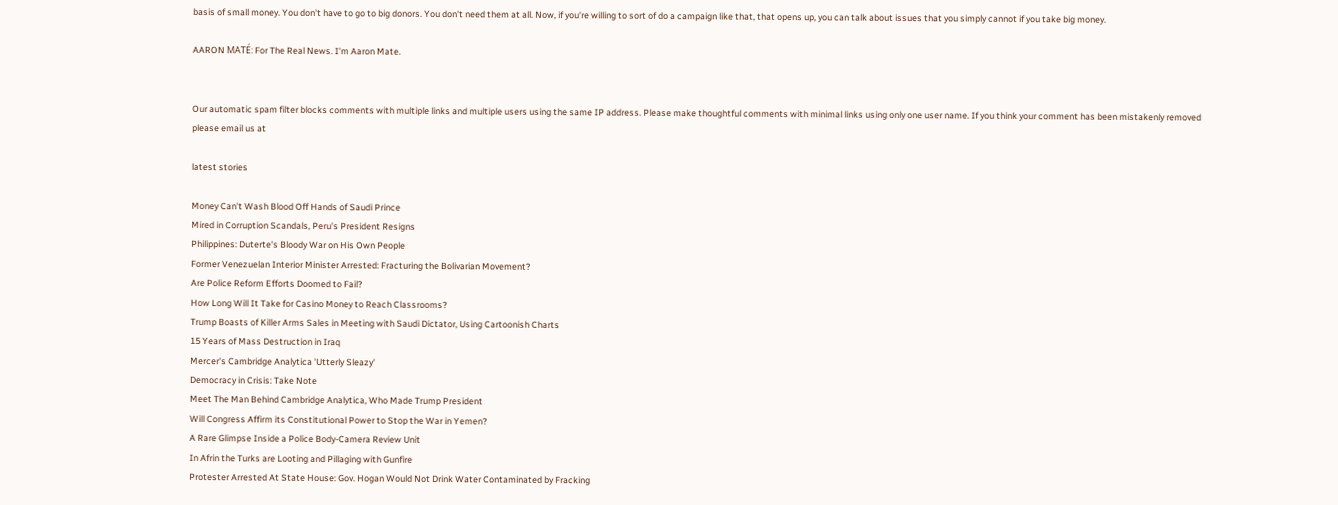basis of small money. You don't have to go to big donors. You don't need them at all. Now, if you're willing to sort of do a campaign like that, that opens up, you can talk about issues that you simply cannot if you take big money.

AARON MATÉ: For The Real News. I'm Aaron Mate.


Our automatic spam filter blocks comments with multiple links and multiple users using the same IP address. Please make thoughtful comments with minimal links using only one user name. If you think your comment has been mistakenly removed please email us at

latest stories

Money Can't Wash Blood Off Hands of Saudi Prince
Mired in Corruption Scandals, Peru's President Resigns
Philippines: Duterte's Bloody War on His Own People
Former Venezuelan Interior Minister Arrested: Fracturing the Bolivarian Movement?
Are Police Reform Efforts Doomed to Fail?
How Long Will It Take for Casino Money to Reach Classrooms?
Trump Boasts of Killer Arms Sales in Meeting with Saudi Dictator, Using Cartoonish Charts
15 Years of Mass Destruction in Iraq
Mercer's Cambridge Analytica 'Utterly Sleazy'
Democracy in Crisis: Take Note
Meet The Man Behind Cambridge Analytica, Who Made Trump President
Will Congress Affirm its Constitutional Power to Stop the War in Yemen?
A Rare Glimpse Inside a Police Body-Camera Review Unit
In Afrin the Turks are Looting and Pillaging with Gunfire
Protester Arrested At State House: Gov. Hogan Would Not Drink Water Contaminated by Fracking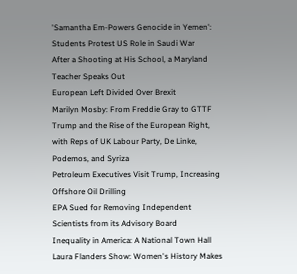'Samantha Em-Powers Genocide in Yemen': Students Protest US Role in Saudi War
After a Shooting at His School, a Maryland Teacher Speaks Out
European Left Divided Over Brexit
Marilyn Mosby: From Freddie Gray to GTTF
Trump and the Rise of the European Right, with Reps of UK Labour Party, De Linke, Podemos, and Syriza
Petroleum Executives Visit Trump, Increasing Offshore Oil Drilling
EPA Sued for Removing Independent Scientists from its Advisory Board
Inequality in America: A National Town Hall
Laura Flanders Show: Women's History Makes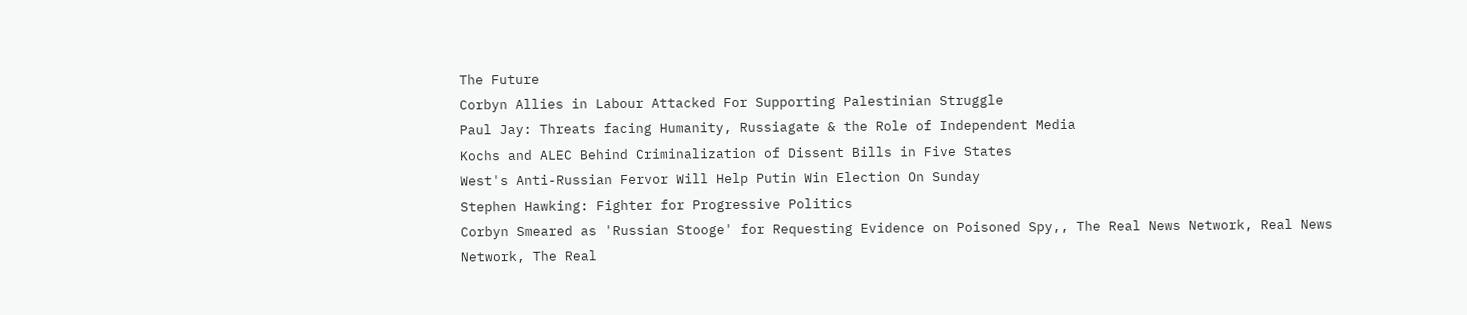The Future
Corbyn Allies in Labour Attacked For Supporting Palestinian Struggle
Paul Jay: Threats facing Humanity, Russiagate & the Role of Independent Media
Kochs and ALEC Behind Criminalization of Dissent Bills in Five States
West's Anti-Russian Fervor Will Help Putin Win Election On Sunday
Stephen Hawking: Fighter for Progressive Politics
Corbyn Smeared as 'Russian Stooge' for Requesting Evidence on Poisoned Spy,, The Real News Network, Real News Network, The Real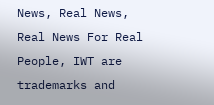News, Real News, Real News For Real People, IWT are trademarks and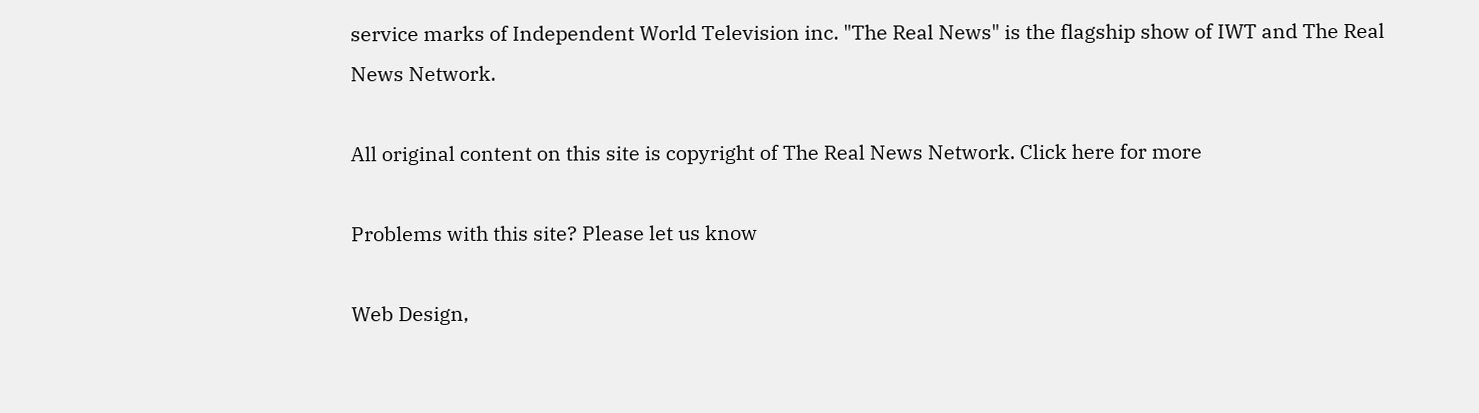service marks of Independent World Television inc. "The Real News" is the flagship show of IWT and The Real News Network.

All original content on this site is copyright of The Real News Network. Click here for more

Problems with this site? Please let us know

Web Design,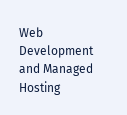Web Development and Managed Hosting